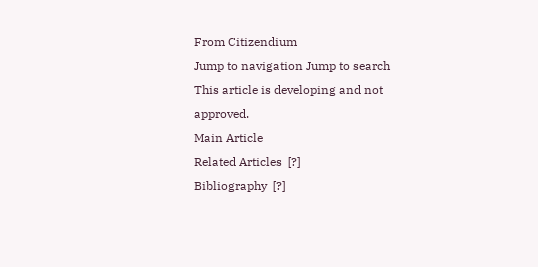From Citizendium
Jump to navigation Jump to search
This article is developing and not approved.
Main Article
Related Articles  [?]
Bibliography  [?]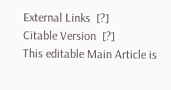External Links  [?]
Citable Version  [?]
This editable Main Article is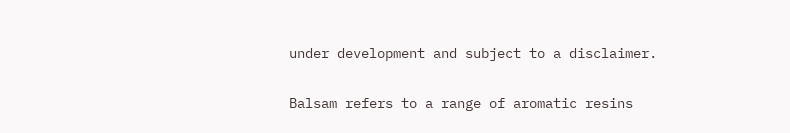under development and subject to a disclaimer.

Balsam refers to a range of aromatic resins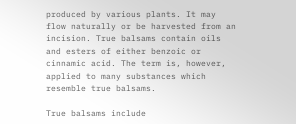produced by various plants. It may flow naturally or be harvested from an incision. True balsams contain oils and esters of either benzoic or cinnamic acid. The term is, however, applied to many substances which resemble true balsams.

True balsams include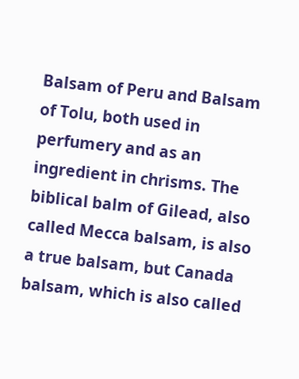Balsam of Peru and Balsam of Tolu, both used in perfumery and as an ingredient in chrisms. The biblical balm of Gilead, also called Mecca balsam, is also a true balsam, but Canada balsam, which is also called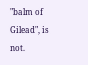"balm of Gilead", is not.